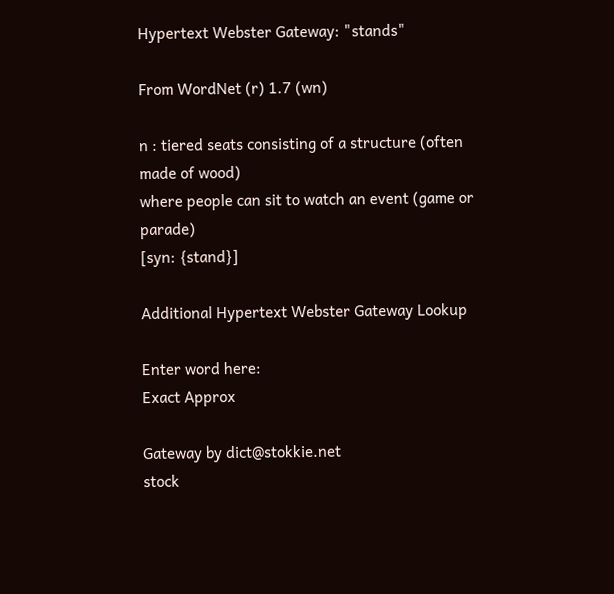Hypertext Webster Gateway: "stands"

From WordNet (r) 1.7 (wn)

n : tiered seats consisting of a structure (often made of wood)
where people can sit to watch an event (game or parade)
[syn: {stand}]

Additional Hypertext Webster Gateway Lookup

Enter word here:
Exact Approx

Gateway by dict@stokkie.net
stock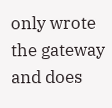only wrote the gateway and does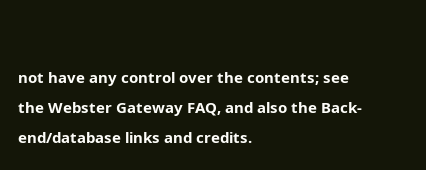not have any control over the contents; see the Webster Gateway FAQ, and also the Back-end/database links and credits.